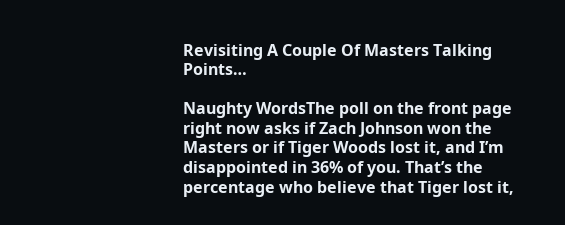Revisiting A Couple Of Masters Talking Points…

Naughty WordsThe poll on the front page right now asks if Zach Johnson won the Masters or if Tiger Woods lost it, and I’m disappointed in 36% of you. That’s the percentage who believe that Tiger lost it,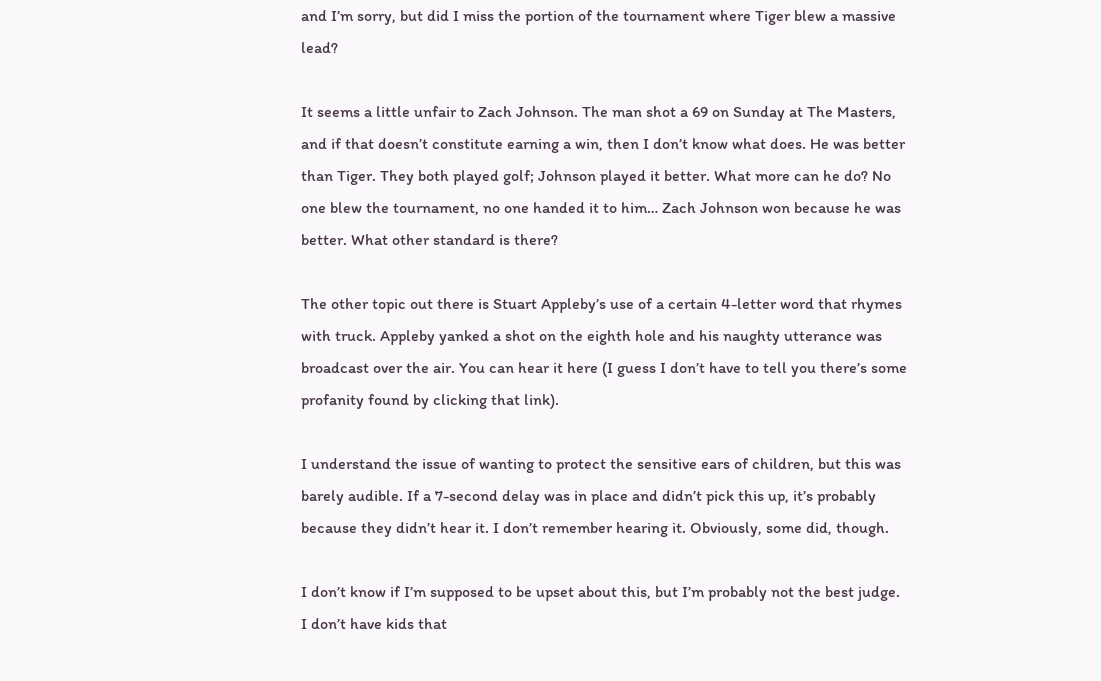and I’m sorry, but did I miss the portion of the tournament where Tiger blew a massive lead?

It seems a little unfair to Zach Johnson. The man shot a 69 on Sunday at The Masters, and if that doesn’t constitute earning a win, then I don’t know what does. He was better than Tiger. They both played golf; Johnson played it better. What more can he do? No one blew the tournament, no one handed it to him… Zach Johnson won because he was better. What other standard is there?

The other topic out there is Stuart Appleby’s use of a certain 4-letter word that rhymes with truck. Appleby yanked a shot on the eighth hole and his naughty utterance was broadcast over the air. You can hear it here (I guess I don’t have to tell you there’s some profanity found by clicking that link).

I understand the issue of wanting to protect the sensitive ears of children, but this was barely audible. If a 7-second delay was in place and didn’t pick this up, it’s probably because they didn’t hear it. I don’t remember hearing it. Obviously, some did, though.

I don’t know if I’m supposed to be upset about this, but I’m probably not the best judge. I don’t have kids that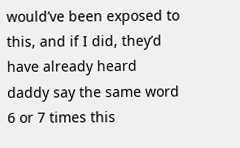would’ve been exposed to this, and if I did, they’d have already heard daddy say the same word 6 or 7 times this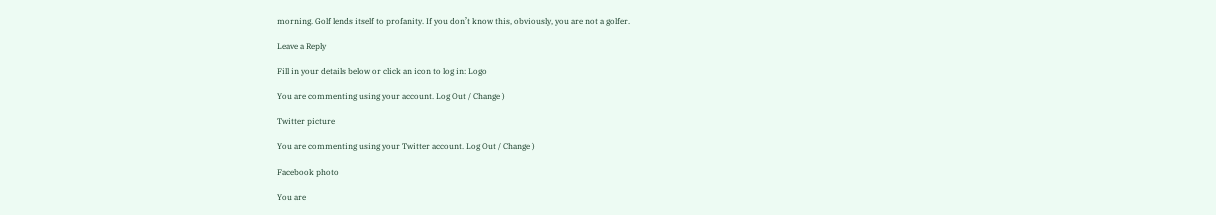morning. Golf lends itself to profanity. If you don’t know this, obviously, you are not a golfer.

Leave a Reply

Fill in your details below or click an icon to log in: Logo

You are commenting using your account. Log Out / Change )

Twitter picture

You are commenting using your Twitter account. Log Out / Change )

Facebook photo

You are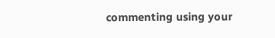commenting using your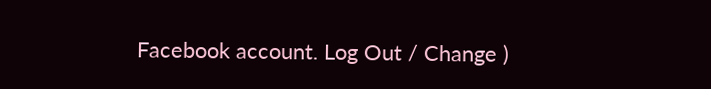Facebook account. Log Out / Change )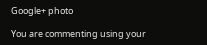Google+ photo

You are commenting using your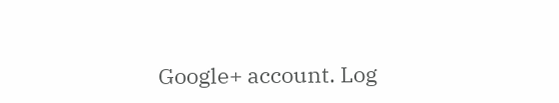Google+ account. Log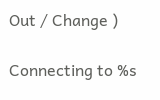Out / Change )

Connecting to %s